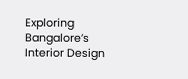Exploring Bangalore’s Interior Design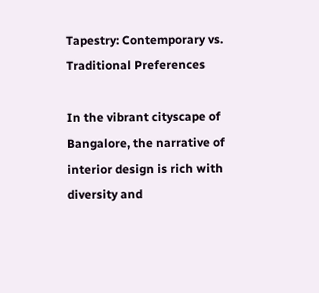Tapestry: Contemporary vs. Traditional Preferences

In the vibrant cityscape of Bangalore, the narrative of interior design is rich with diversity and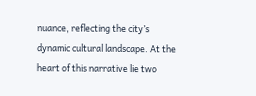nuance, reflecting the city’s dynamic cultural landscape. At the heart of this narrative lie two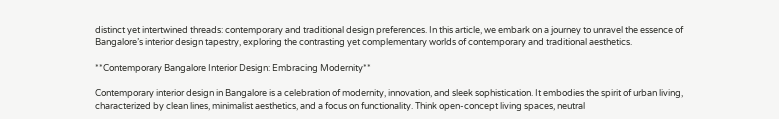distinct yet intertwined threads: contemporary and traditional design preferences. In this article, we embark on a journey to unravel the essence of Bangalore’s interior design tapestry, exploring the contrasting yet complementary worlds of contemporary and traditional aesthetics.

**Contemporary Bangalore Interior Design: Embracing Modernity**

Contemporary interior design in Bangalore is a celebration of modernity, innovation, and sleek sophistication. It embodies the spirit of urban living, characterized by clean lines, minimalist aesthetics, and a focus on functionality. Think open-concept living spaces, neutral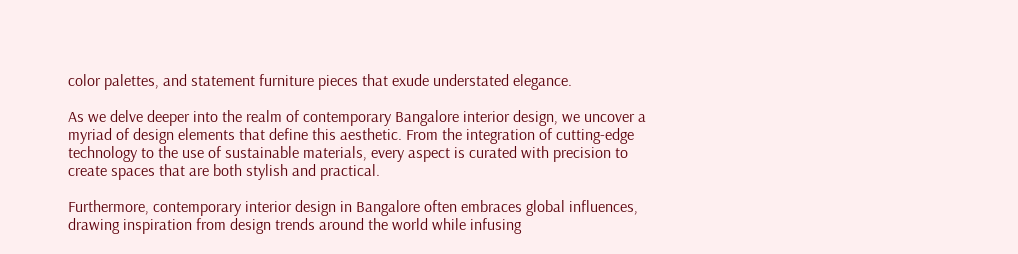color palettes, and statement furniture pieces that exude understated elegance.

As we delve deeper into the realm of contemporary Bangalore interior design, we uncover a myriad of design elements that define this aesthetic. From the integration of cutting-edge technology to the use of sustainable materials, every aspect is curated with precision to create spaces that are both stylish and practical.

Furthermore, contemporary interior design in Bangalore often embraces global influences, drawing inspiration from design trends around the world while infusing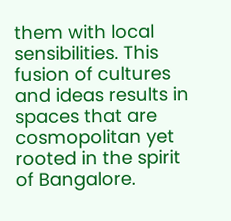them with local sensibilities. This fusion of cultures and ideas results in spaces that are cosmopolitan yet rooted in the spirit of Bangalore.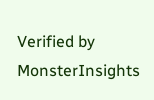Verified by MonsterInsights